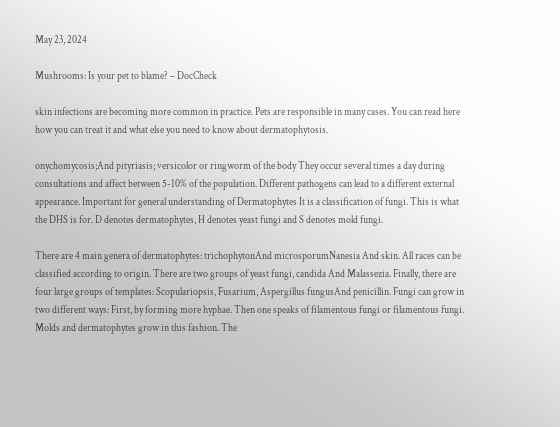May 23, 2024

Mushrooms: Is your pet to blame? – DocCheck

skin infections are becoming more common in practice. Pets are responsible in many cases. You can read here how you can treat it and what else you need to know about dermatophytosis.

onychomycosis;And pityriasis; versicolor or ringworm of the body They occur several times a day during consultations and affect between 5-10% of the population. Different pathogens can lead to a different external appearance. Important for general understanding of Dermatophytes It is a classification of fungi. This is what the DHS is for. D denotes dermatophytes, H denotes yeast fungi and S denotes mold fungi.

There are 4 main genera of dermatophytes: trichophytonAnd microsporumNanesia And skin. All races can be classified according to origin. There are two groups of yeast fungi, candida And Malassezia. Finally, there are four large groups of templates: Scopulariopsis, Fusarium, Aspergillus fungusAnd penicillin. Fungi can grow in two different ways: First, by forming more hyphae. Then one speaks of filamentous fungi or filamentous fungi. Molds and dermatophytes grow in this fashion. The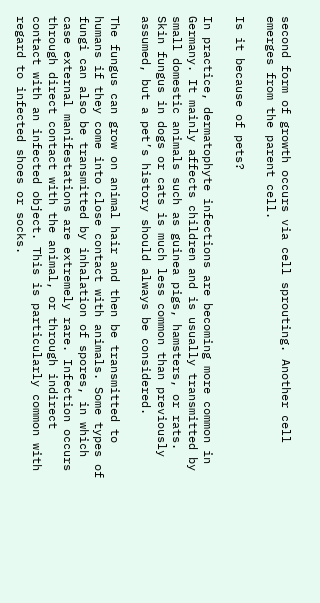second form of growth occurs via cell sprouting. Another cell emerges from the parent cell.

Is it because of pets?

In practice, dermatophyte infections are becoming more common in Germany. It mainly affects children and is usually transmitted by small domestic animals such as guinea pigs, hamsters, or rats. Skin fungus in dogs or cats is much less common than previously assumed, but a pet’s history should always be considered.

The fungus can grow on animal hair and then be transmitted to humans if they come into close contact with animals. Some types of fungi can also be transmitted by inhalation of spores, in which case external manifestations are extremely rare. Infection occurs through direct contact with the animal, or through indirect contact with an infected object. This is particularly common with regard to infected shoes or socks.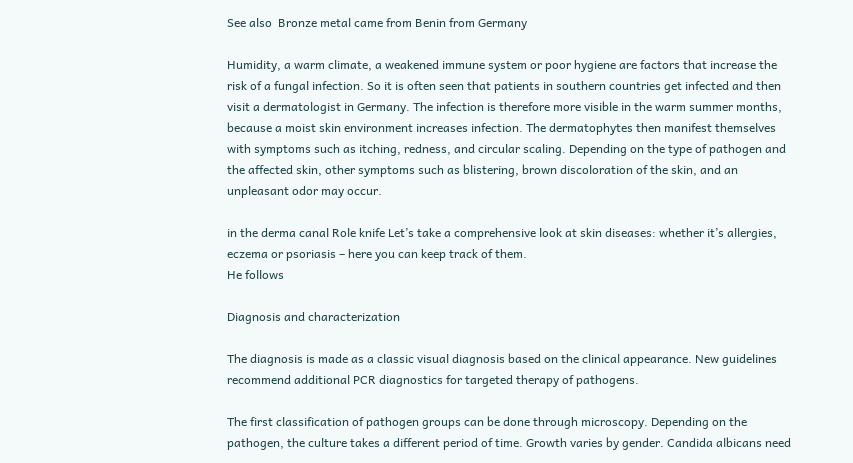See also  Bronze metal came from Benin from Germany

Humidity, a warm climate, a weakened immune system or poor hygiene are factors that increase the risk of a fungal infection. So it is often seen that patients in southern countries get infected and then visit a dermatologist in Germany. The infection is therefore more visible in the warm summer months, because a moist skin environment increases infection. The dermatophytes then manifest themselves with symptoms such as itching, redness, and circular scaling. Depending on the type of pathogen and the affected skin, other symptoms such as blistering, brown discoloration of the skin, and an unpleasant odor may occur.

in the derma canal Role knife Let’s take a comprehensive look at skin diseases: whether it’s allergies, eczema or psoriasis – here you can keep track of them.
He follows

Diagnosis and characterization

The diagnosis is made as a classic visual diagnosis based on the clinical appearance. New guidelines recommend additional PCR diagnostics for targeted therapy of pathogens.

The first classification of pathogen groups can be done through microscopy. Depending on the pathogen, the culture takes a different period of time. Growth varies by gender. Candida albicans need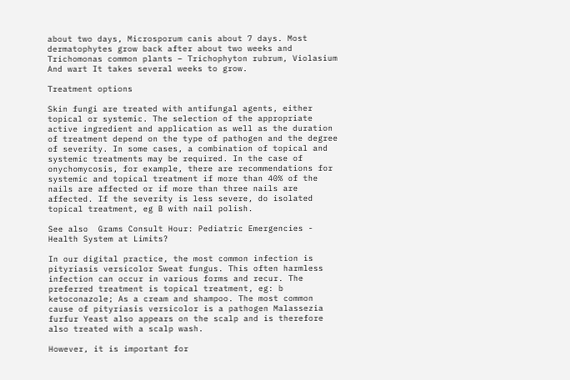about two days, Microsporum canis about 7 days. Most dermatophytes grow back after about two weeks and Trichomonas common plants – Trichophyton rubrum, Violasium And wart It takes several weeks to grow.

Treatment options

Skin fungi are treated with antifungal agents, either topical or systemic. The selection of the appropriate active ingredient and application as well as the duration of treatment depend on the type of pathogen and the degree of severity. In some cases, a combination of topical and systemic treatments may be required. In the case of onychomycosis, for example, there are recommendations for systemic and topical treatment if more than 40% of the nails are affected or if more than three nails are affected. If the severity is less severe, do isolated topical treatment, eg B with nail polish.

See also  Grams Consult Hour: Pediatric Emergencies - Health System at Limits?

In our digital practice, the most common infection is pityriasis versicolor Sweat fungus. This often harmless infection can occur in various forms and recur. The preferred treatment is topical treatment, eg: b ketoconazole; As a cream and shampoo. The most common cause of pityriasis versicolor is a pathogen Malassezia furfur Yeast also appears on the scalp and is therefore also treated with a scalp wash.

However, it is important for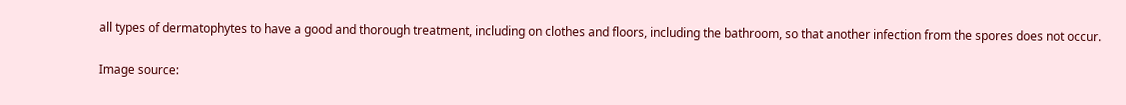all types of dermatophytes to have a good and thorough treatment, including on clothes and floors, including the bathroom, so that another infection from the spores does not occur.

Image source: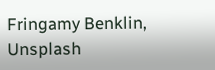Fringamy Benklin, Unsplash